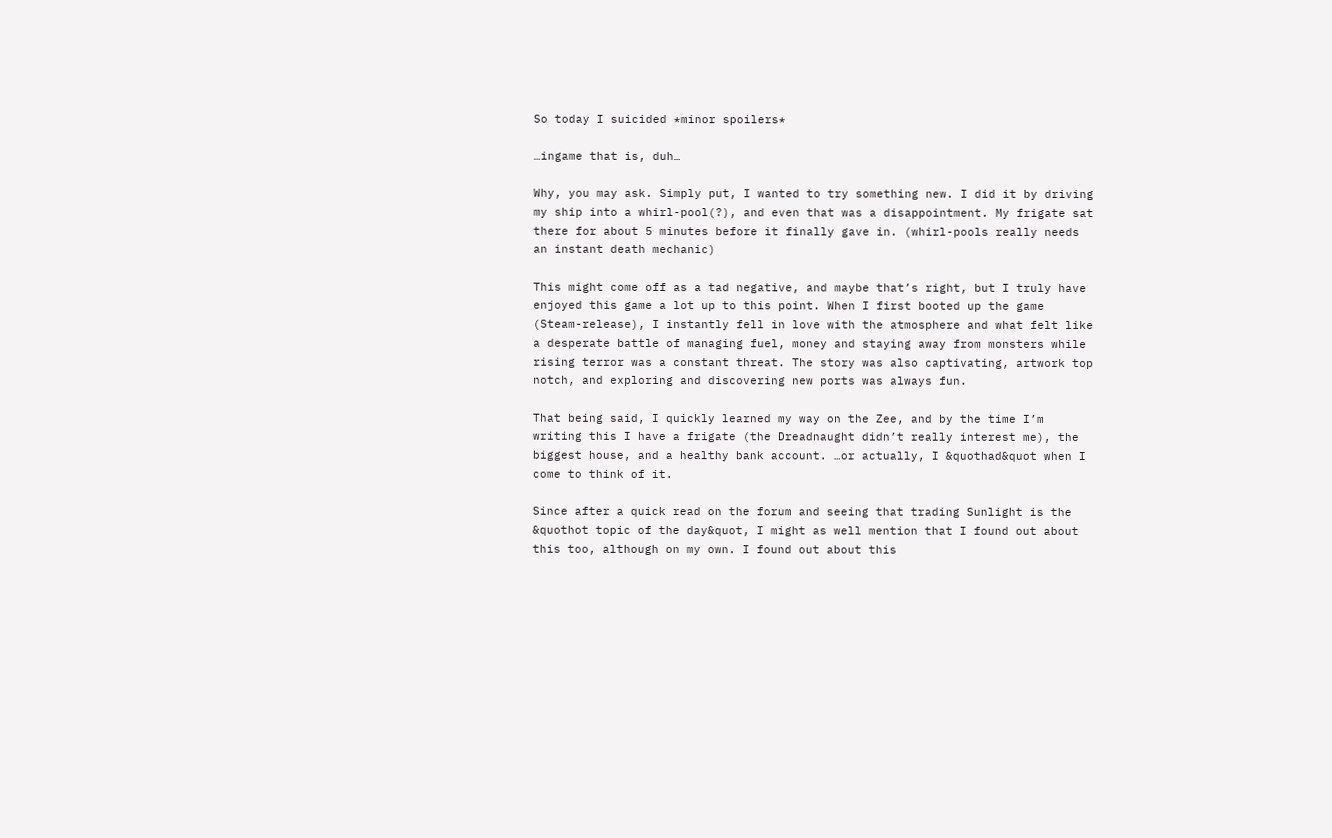So today I suicided *minor spoilers*

…ingame that is, duh…

Why, you may ask. Simply put, I wanted to try something new. I did it by driving my ship into a whirl-pool(?), and even that was a disappointment. My frigate sat there for about 5 minutes before it finally gave in. (whirl-pools really needs an instant death mechanic)

This might come off as a tad negative, and maybe that’s right, but I truly have enjoyed this game a lot up to this point. When I first booted up the game (Steam-release), I instantly fell in love with the atmosphere and what felt like a desperate battle of managing fuel, money and staying away from monsters while rising terror was a constant threat. The story was also captivating, artwork top notch, and exploring and discovering new ports was always fun.

That being said, I quickly learned my way on the Zee, and by the time I’m writing this I have a frigate (the Dreadnaught didn’t really interest me), the biggest house, and a healthy bank account. …or actually, I &quothad&quot when I come to think of it.

Since after a quick read on the forum and seeing that trading Sunlight is the &quothot topic of the day&quot, I might as well mention that I found out about this too, although on my own. I found out about this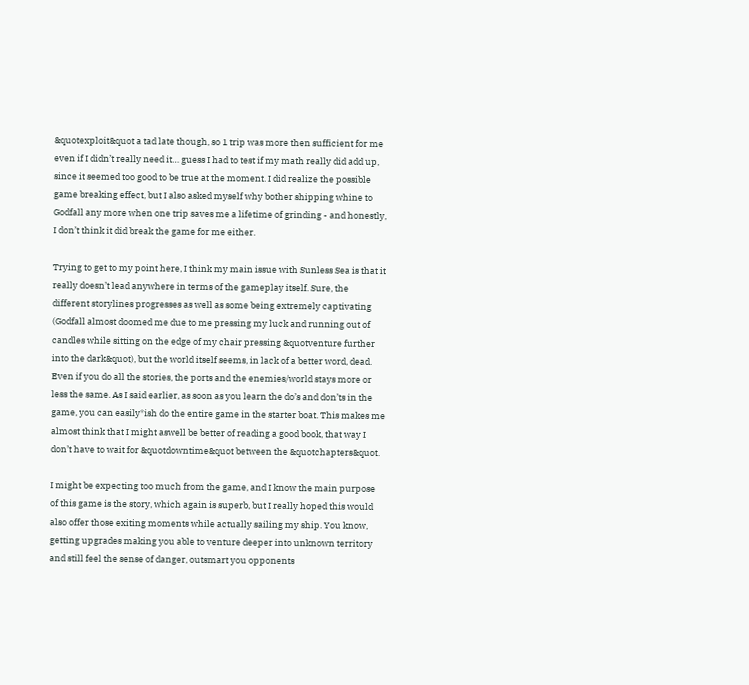&quotexploit&quot a tad late though, so 1 trip was more then sufficient for me even if I didn’t really need it… guess I had to test if my math really did add up, since it seemed too good to be true at the moment. I did realize the possible game breaking effect, but I also asked myself why bother shipping whine to Godfall any more when one trip saves me a lifetime of grinding - and honestly, I don’t think it did break the game for me either.

Trying to get to my point here, I think my main issue with Sunless Sea is that it really doesn’t lead anywhere in terms of the gameplay itself. Sure, the different storylines progresses as well as some being extremely captivating (Godfall almost doomed me due to me pressing my luck and running out of candles while sitting on the edge of my chair pressing &quotventure further into the dark&quot), but the world itself seems, in lack of a better word, dead. Even if you do all the stories, the ports and the enemies/world stays more or less the same. As I said earlier, as soon as you learn the do’s and don’ts in the game, you can easily*ish do the entire game in the starter boat. This makes me almost think that I might aswell be better of reading a good book, that way I don’t have to wait for &quotdowntime&quot between the &quotchapters&quot.

I might be expecting too much from the game, and I know the main purpose of this game is the story, which again is superb, but I really hoped this would also offer those exiting moments while actually sailing my ship. You know, getting upgrades making you able to venture deeper into unknown territory and still feel the sense of danger, outsmart you opponents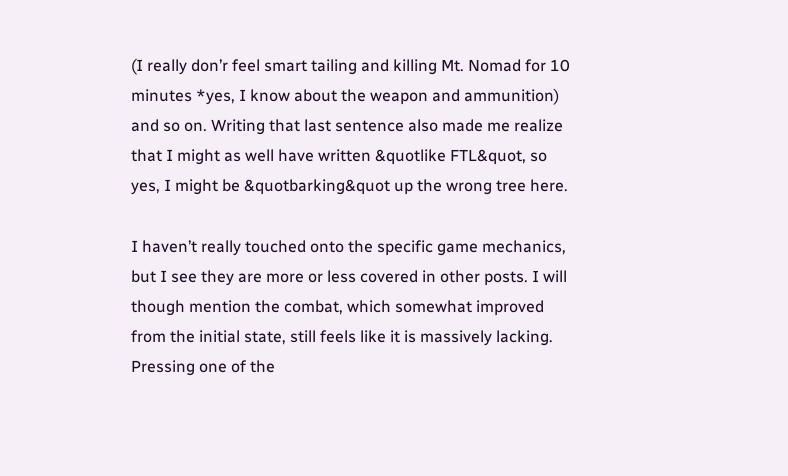(I really don’r feel smart tailing and killing Mt. Nomad for 10 minutes *yes, I know about the weapon and ammunition) and so on. Writing that last sentence also made me realize that I might as well have written &quotlike FTL&quot, so yes, I might be &quotbarking&quot up the wrong tree here.

I haven’t really touched onto the specific game mechanics, but I see they are more or less covered in other posts. I will though mention the combat, which somewhat improved from the initial state, still feels like it is massively lacking. Pressing one of the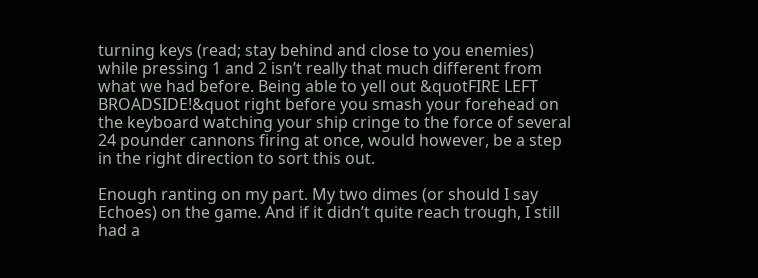turning keys (read; stay behind and close to you enemies) while pressing 1 and 2 isn’t really that much different from what we had before. Being able to yell out &quotFIRE LEFT BROADSIDE!&quot right before you smash your forehead on the keyboard watching your ship cringe to the force of several 24 pounder cannons firing at once, would however, be a step in the right direction to sort this out.

Enough ranting on my part. My two dimes (or should I say Echoes) on the game. And if it didn’t quite reach trough, I still had a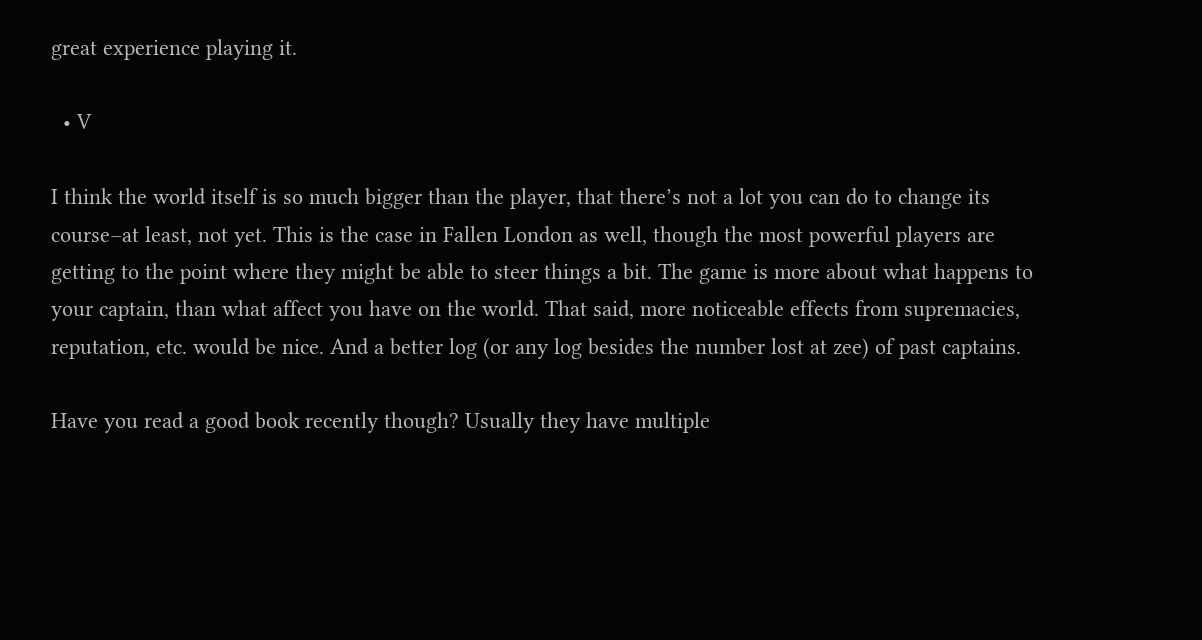great experience playing it.

  • V

I think the world itself is so much bigger than the player, that there’s not a lot you can do to change its course–at least, not yet. This is the case in Fallen London as well, though the most powerful players are getting to the point where they might be able to steer things a bit. The game is more about what happens to your captain, than what affect you have on the world. That said, more noticeable effects from supremacies, reputation, etc. would be nice. And a better log (or any log besides the number lost at zee) of past captains.

Have you read a good book recently though? Usually they have multiple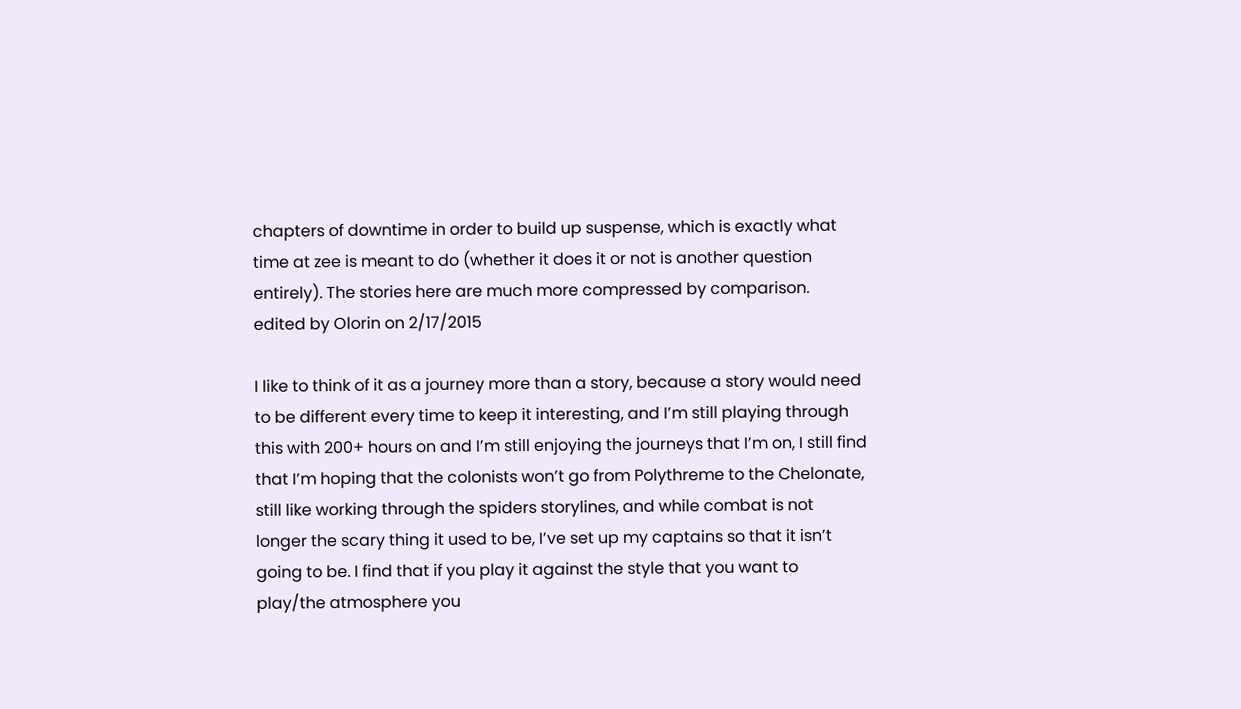chapters of downtime in order to build up suspense, which is exactly what time at zee is meant to do (whether it does it or not is another question entirely). The stories here are much more compressed by comparison.
edited by Olorin on 2/17/2015

I like to think of it as a journey more than a story, because a story would need to be different every time to keep it interesting, and I’m still playing through this with 200+ hours on and I’m still enjoying the journeys that I’m on, I still find that I’m hoping that the colonists won’t go from Polythreme to the Chelonate, still like working through the spiders storylines, and while combat is not longer the scary thing it used to be, I’ve set up my captains so that it isn’t going to be. I find that if you play it against the style that you want to play/the atmosphere you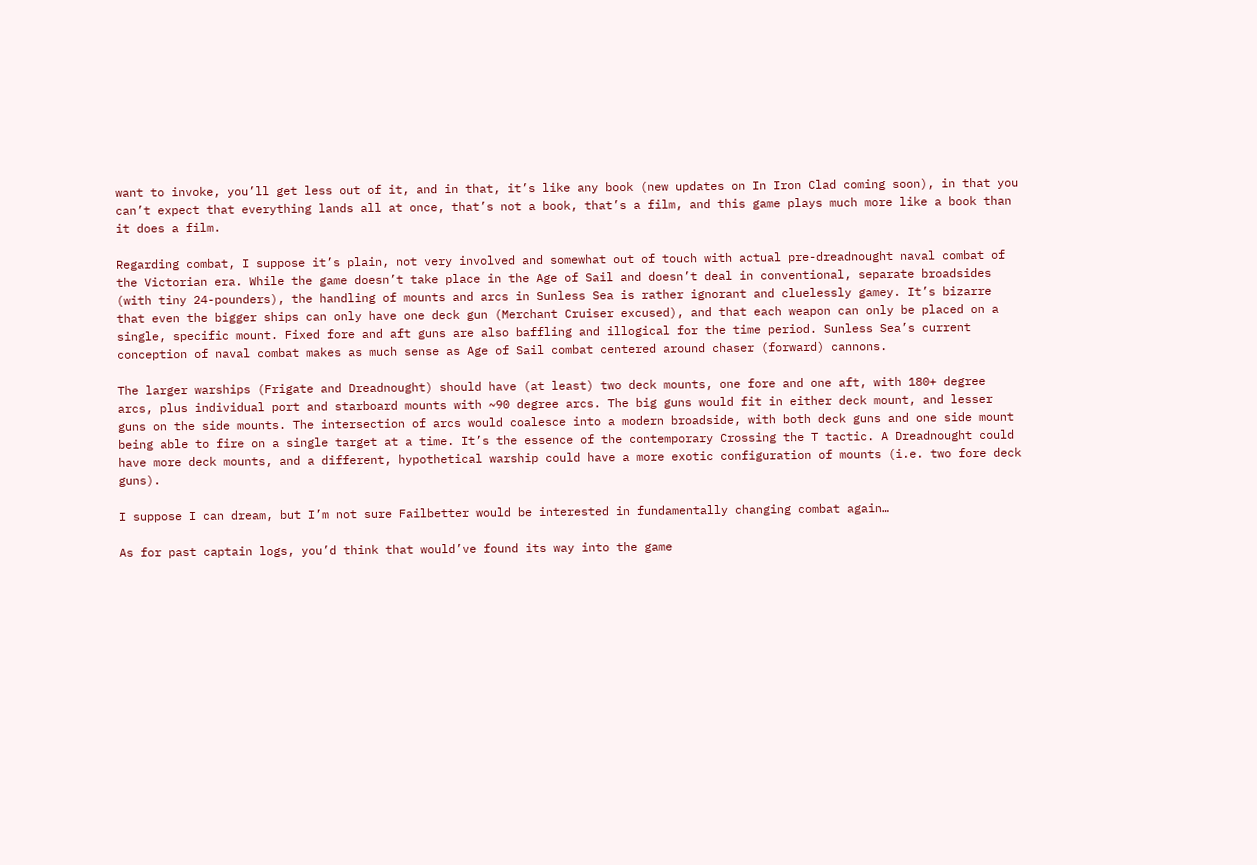want to invoke, you’ll get less out of it, and in that, it’s like any book (new updates on In Iron Clad coming soon), in that you can’t expect that everything lands all at once, that’s not a book, that’s a film, and this game plays much more like a book than it does a film.

Regarding combat, I suppose it’s plain, not very involved and somewhat out of touch with actual pre-dreadnought naval combat of the Victorian era. While the game doesn’t take place in the Age of Sail and doesn’t deal in conventional, separate broadsides (with tiny 24-pounders), the handling of mounts and arcs in Sunless Sea is rather ignorant and cluelessly gamey. It’s bizarre that even the bigger ships can only have one deck gun (Merchant Cruiser excused), and that each weapon can only be placed on a single, specific mount. Fixed fore and aft guns are also baffling and illogical for the time period. Sunless Sea’s current conception of naval combat makes as much sense as Age of Sail combat centered around chaser (forward) cannons.

The larger warships (Frigate and Dreadnought) should have (at least) two deck mounts, one fore and one aft, with 180+ degree arcs, plus individual port and starboard mounts with ~90 degree arcs. The big guns would fit in either deck mount, and lesser guns on the side mounts. The intersection of arcs would coalesce into a modern broadside, with both deck guns and one side mount being able to fire on a single target at a time. It’s the essence of the contemporary Crossing the T tactic. A Dreadnought could have more deck mounts, and a different, hypothetical warship could have a more exotic configuration of mounts (i.e. two fore deck guns).

I suppose I can dream, but I’m not sure Failbetter would be interested in fundamentally changing combat again…

As for past captain logs, you’d think that would’ve found its way into the game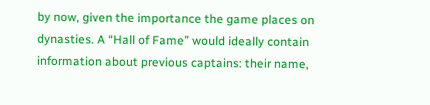by now, given the importance the game places on dynasties. A “Hall of Fame” would ideally contain information about previous captains: their name,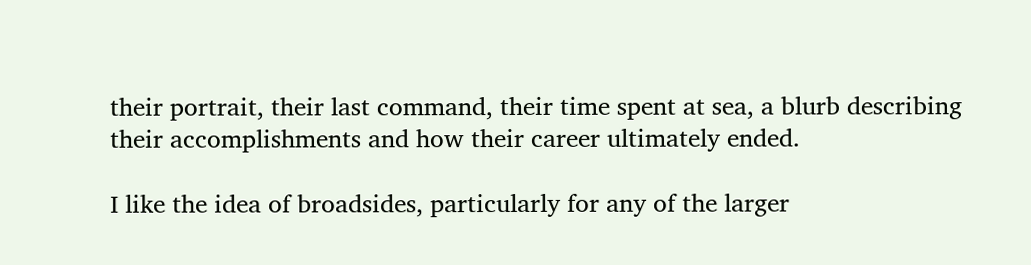their portrait, their last command, their time spent at sea, a blurb describing their accomplishments and how their career ultimately ended.

I like the idea of broadsides, particularly for any of the larger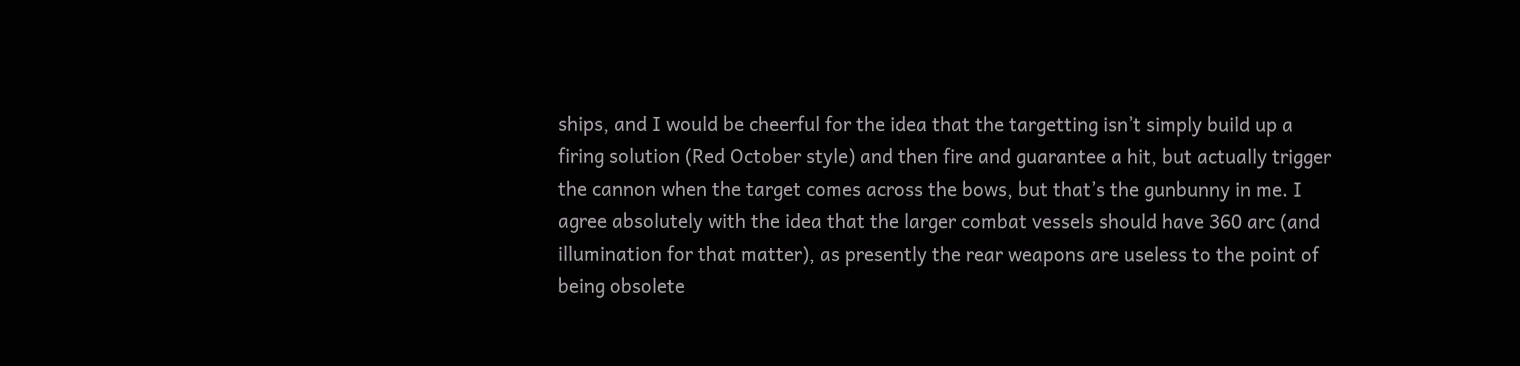ships, and I would be cheerful for the idea that the targetting isn’t simply build up a firing solution (Red October style) and then fire and guarantee a hit, but actually trigger the cannon when the target comes across the bows, but that’s the gunbunny in me. I agree absolutely with the idea that the larger combat vessels should have 360 arc (and illumination for that matter), as presently the rear weapons are useless to the point of being obsolete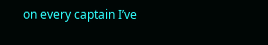on every captain I’ve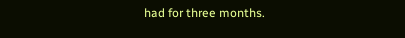had for three months.